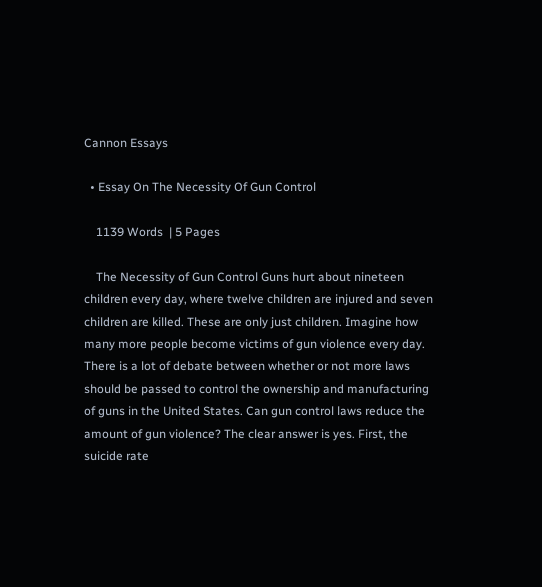Cannon Essays

  • Essay On The Necessity Of Gun Control

    1139 Words  | 5 Pages

    The Necessity of Gun Control Guns hurt about nineteen children every day, where twelve children are injured and seven children are killed. These are only just children. Imagine how many more people become victims of gun violence every day. There is a lot of debate between whether or not more laws should be passed to control the ownership and manufacturing of guns in the United States. Can gun control laws reduce the amount of gun violence? The clear answer is yes. First, the suicide rate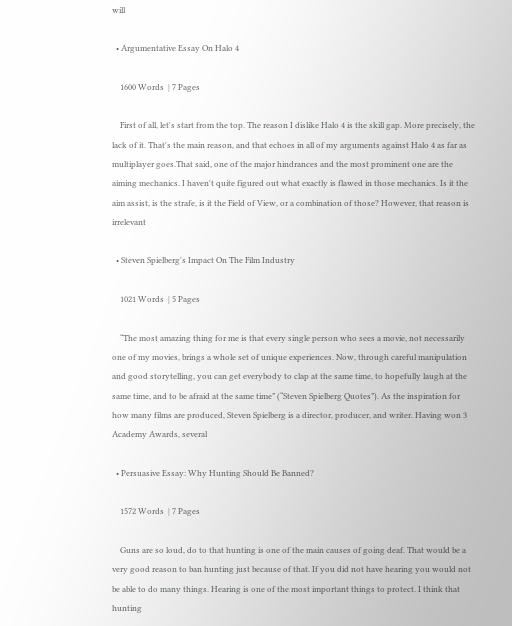will

  • Argumentative Essay On Halo 4

    1600 Words  | 7 Pages

    First of all, let's start from the top. The reason I dislike Halo 4 is the skill gap. More precisely, the lack of it. That's the main reason, and that echoes in all of my arguments against Halo 4 as far as multiplayer goes.That said, one of the major hindrances and the most prominent one are the aiming mechanics. I haven't quite figured out what exactly is flawed in those mechanics. Is it the aim assist, is the strafe, is it the Field of View, or a combination of those? However, that reason is irrelevant

  • Steven Spielberg's Impact On The Film Industry

    1021 Words  | 5 Pages

    “The most amazing thing for me is that every single person who sees a movie, not necessarily one of my movies, brings a whole set of unique experiences. Now, through careful manipulation and good storytelling, you can get everybody to clap at the same time, to hopefully laugh at the same time, and to be afraid at the same time” (“Steven Spielberg Quotes”). As the inspiration for how many films are produced, Steven Spielberg is a director, producer, and writer. Having won 3 Academy Awards, several

  • Persuasive Essay: Why Hunting Should Be Banned?

    1572 Words  | 7 Pages

    Guns are so loud, do to that hunting is one of the main causes of going deaf. That would be a very good reason to ban hunting just because of that. If you did not have hearing you would not be able to do many things. Hearing is one of the most important things to protect. I think that hunting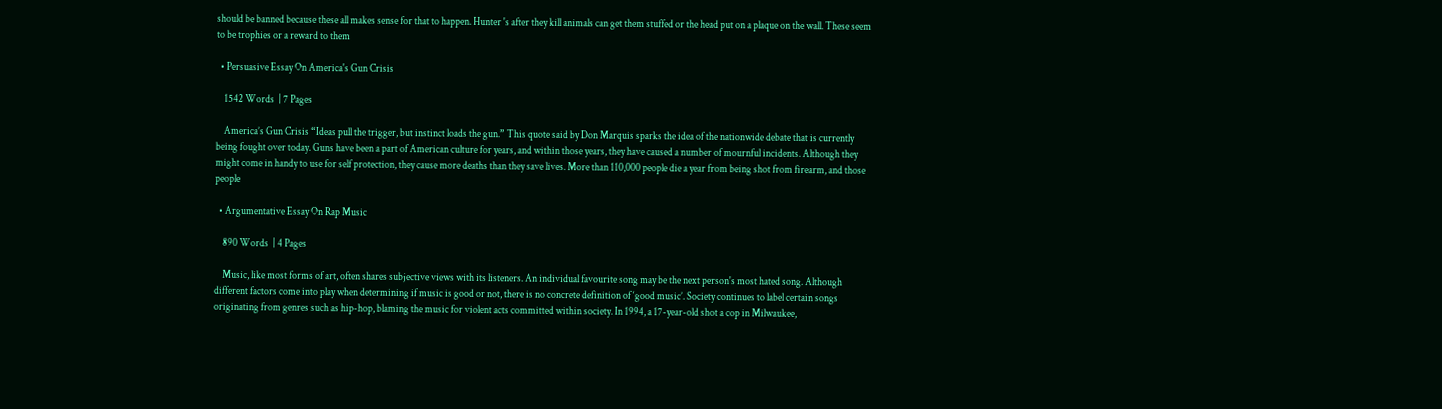should be banned because these all makes sense for that to happen. Hunter 's after they kill animals can get them stuffed or the head put on a plaque on the wall. These seem to be trophies or a reward to them

  • Persuasive Essay On America's Gun Crisis

    1542 Words  | 7 Pages

    America’s Gun Crisis “Ideas pull the trigger, but instinct loads the gun.” This quote said by Don Marquis sparks the idea of the nationwide debate that is currently being fought over today. Guns have been a part of American culture for years, and within those years, they have caused a number of mournful incidents. Although they might come in handy to use for self protection, they cause more deaths than they save lives. More than 110,000 people die a year from being shot from firearm, and those people

  • Argumentative Essay On Rap Music

    890 Words  | 4 Pages

    Music, like most forms of art, often shares subjective views with its listeners. An individual favourite song may be the next person's most hated song. Although different factors come into play when determining if music is good or not, there is no concrete definition of ‘good music’. Society continues to label certain songs originating from genres such as hip-hop, blaming the music for violent acts committed within society. In 1994, a 17-year-old shot a cop in Milwaukee,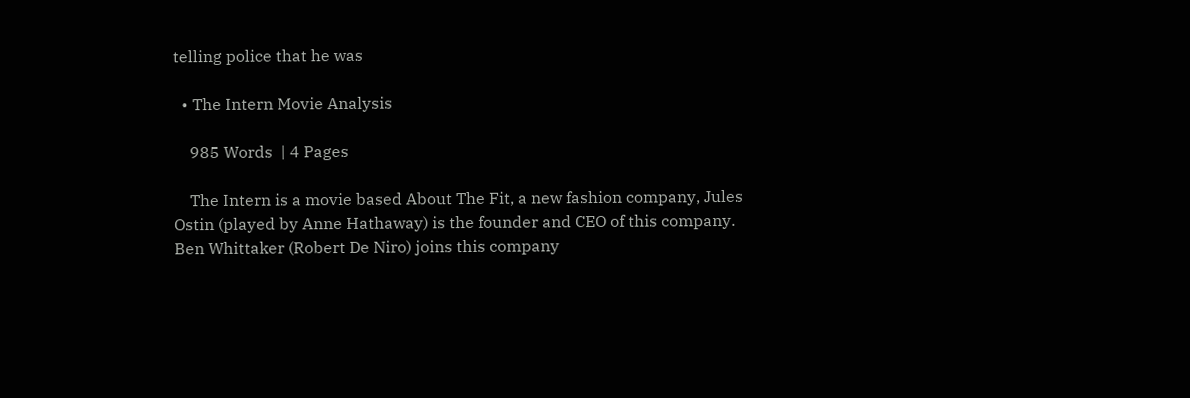telling police that he was

  • The Intern Movie Analysis

    985 Words  | 4 Pages

    The Intern is a movie based About The Fit, a new fashion company, Jules Ostin (played by Anne Hathaway) is the founder and CEO of this company. Ben Whittaker (Robert De Niro) joins this company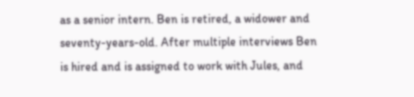as a senior intern. Ben is retired, a widower and seventy-years-old. After multiple interviews Ben is hired and is assigned to work with Jules, and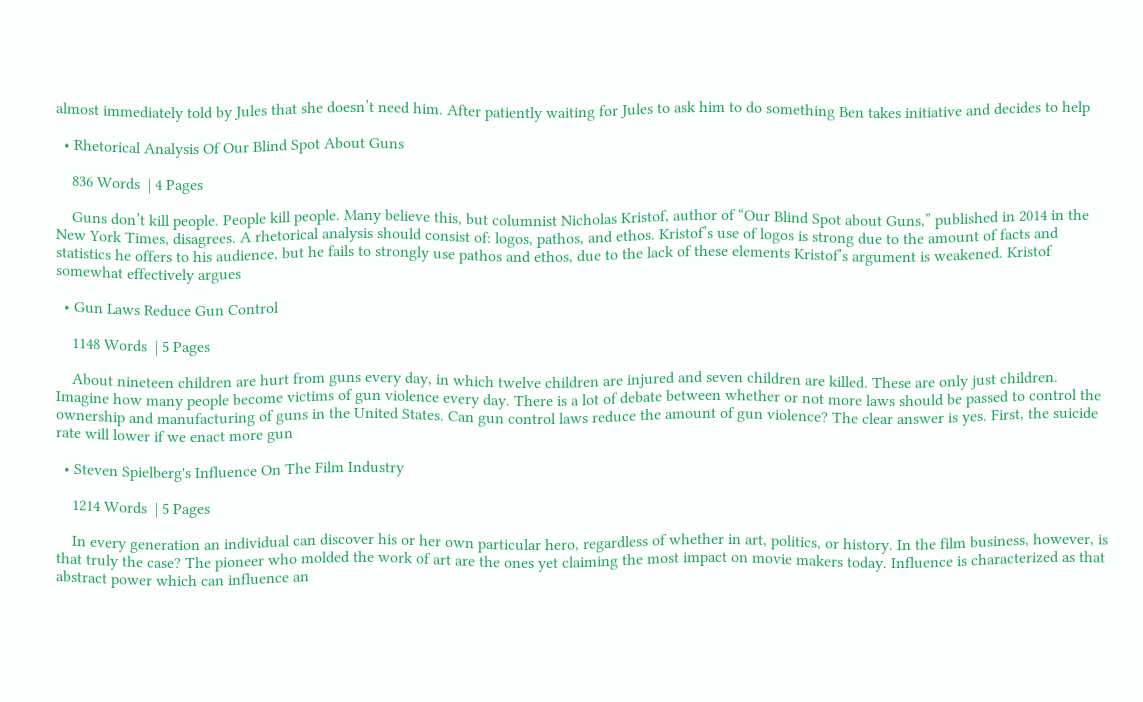almost immediately told by Jules that she doesn’t need him. After patiently waiting for Jules to ask him to do something Ben takes initiative and decides to help

  • Rhetorical Analysis Of Our Blind Spot About Guns

    836 Words  | 4 Pages

    Guns don’t kill people. People kill people. Many believe this, but columnist Nicholas Kristof, author of “Our Blind Spot about Guns,” published in 2014 in the New York Times, disagrees. A rhetorical analysis should consist of: logos, pathos, and ethos. Kristof’s use of logos is strong due to the amount of facts and statistics he offers to his audience, but he fails to strongly use pathos and ethos, due to the lack of these elements Kristof’s argument is weakened. Kristof somewhat effectively argues

  • Gun Laws Reduce Gun Control

    1148 Words  | 5 Pages

    About nineteen children are hurt from guns every day, in which twelve children are injured and seven children are killed. These are only just children. Imagine how many people become victims of gun violence every day. There is a lot of debate between whether or not more laws should be passed to control the ownership and manufacturing of guns in the United States. Can gun control laws reduce the amount of gun violence? The clear answer is yes. First, the suicide rate will lower if we enact more gun

  • Steven Spielberg's Influence On The Film Industry

    1214 Words  | 5 Pages

    In every generation an individual can discover his or her own particular hero, regardless of whether in art, politics, or history. In the film business, however, is that truly the case? The pioneer who molded the work of art are the ones yet claiming the most impact on movie makers today. Influence is characterized as that abstract power which can influence an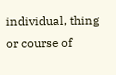individual, thing or course of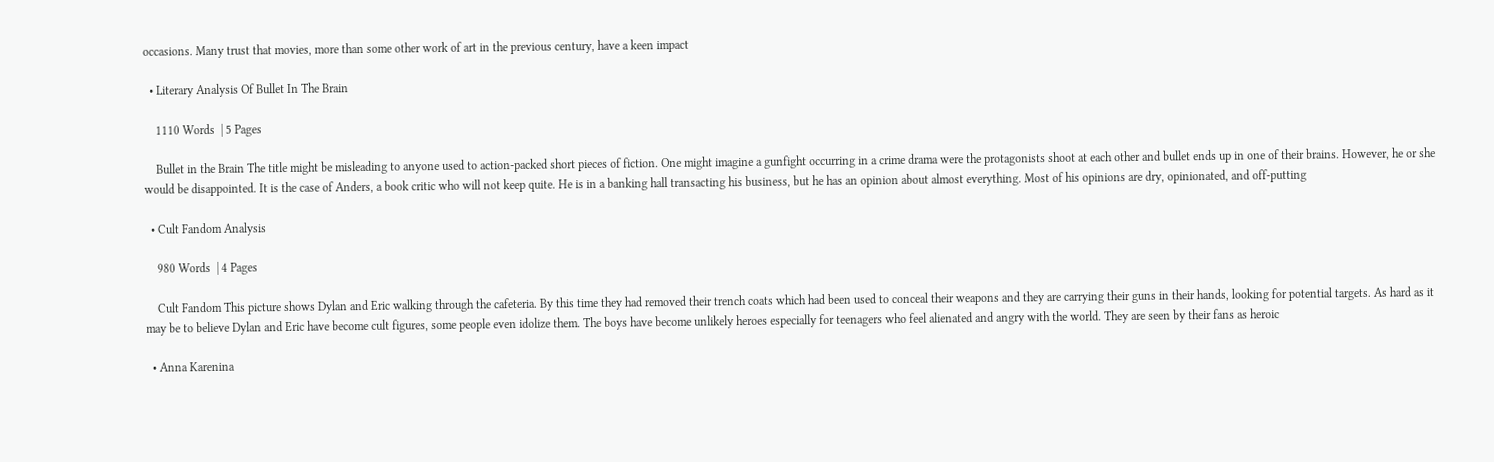occasions. Many trust that movies, more than some other work of art in the previous century, have a keen impact

  • Literary Analysis Of Bullet In The Brain

    1110 Words  | 5 Pages

    Bullet in the Brain The title might be misleading to anyone used to action-packed short pieces of fiction. One might imagine a gunfight occurring in a crime drama were the protagonists shoot at each other and bullet ends up in one of their brains. However, he or she would be disappointed. It is the case of Anders, a book critic who will not keep quite. He is in a banking hall transacting his business, but he has an opinion about almost everything. Most of his opinions are dry, opinionated, and off-putting

  • Cult Fandom Analysis

    980 Words  | 4 Pages

    Cult Fandom This picture shows Dylan and Eric walking through the cafeteria. By this time they had removed their trench coats which had been used to conceal their weapons and they are carrying their guns in their hands, looking for potential targets. As hard as it may be to believe Dylan and Eric have become cult figures, some people even idolize them. The boys have become unlikely heroes especially for teenagers who feel alienated and angry with the world. They are seen by their fans as heroic

  • Anna Karenina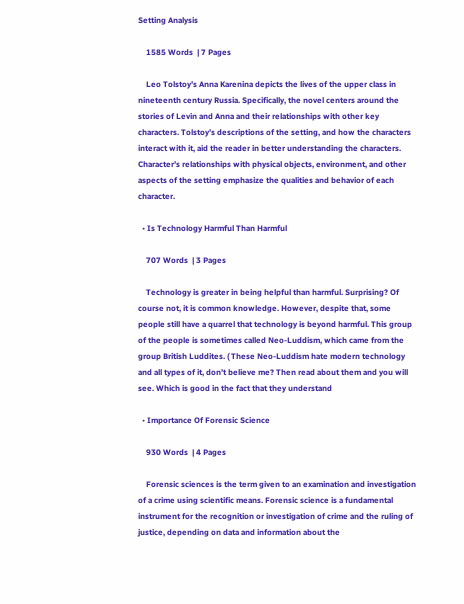Setting Analysis

    1585 Words  | 7 Pages

    Leo Tolstoy’s Anna Karenina depicts the lives of the upper class in nineteenth century Russia. Specifically, the novel centers around the stories of Levin and Anna and their relationships with other key characters. Tolstoy’s descriptions of the setting, and how the characters interact with it, aid the reader in better understanding the characters. Character’s relationships with physical objects, environment, and other aspects of the setting emphasize the qualities and behavior of each character.

  • Is Technology Harmful Than Harmful

    707 Words  | 3 Pages

    Technology is greater in being helpful than harmful. Surprising? Of course not, it is common knowledge. However, despite that, some people still have a quarrel that technology is beyond harmful. This group of the people is sometimes called Neo-Luddism, which came from the group British Luddites. ( These Neo-Luddism hate modern technology and all types of it, don’t believe me? Then read about them and you will see. Which is good in the fact that they understand

  • Importance Of Forensic Science

    930 Words  | 4 Pages

    Forensic sciences is the term given to an examination and investigation of a crime using scientific means. Forensic science is a fundamental instrument for the recognition or investigation of crime and the ruling of justice, depending on data and information about the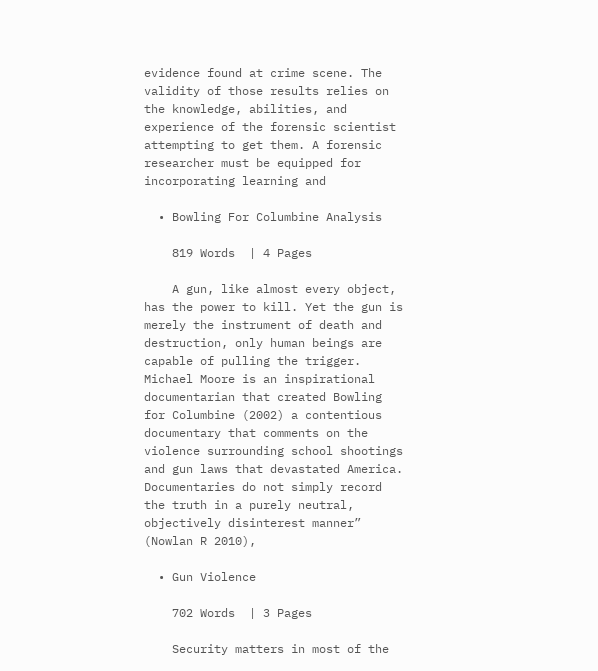evidence found at crime scene. The validity of those results relies on the knowledge, abilities, and experience of the forensic scientist attempting to get them. A forensic researcher must be equipped for incorporating learning and

  • Bowling For Columbine Analysis

    819 Words  | 4 Pages

    A gun, like almost every object, has the power to kill. Yet the gun is merely the instrument of death and destruction, only human beings are capable of pulling the trigger. Michael Moore is an inspirational documentarian that created Bowling for Columbine (2002) a contentious documentary that comments on the violence surrounding school shootings and gun laws that devastated America. Documentaries do not simply record the truth in a purely neutral, objectively disinterest manner” (Nowlan R 2010),

  • Gun Violence

    702 Words  | 3 Pages

    Security matters in most of the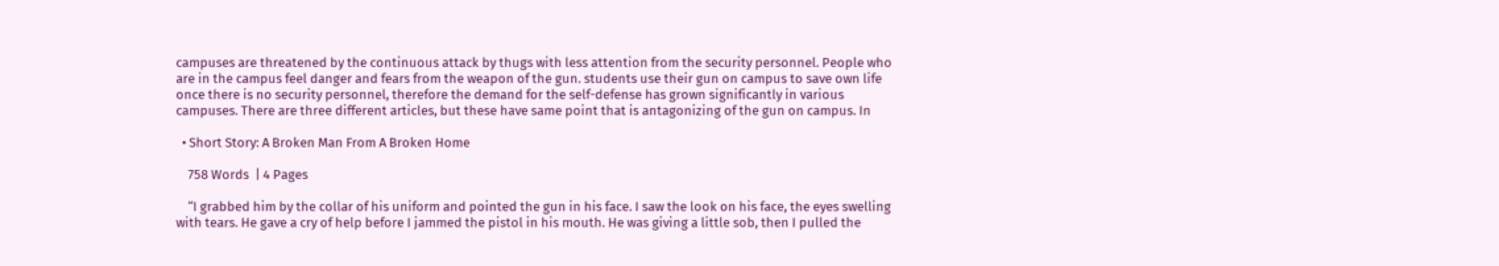campuses are threatened by the continuous attack by thugs with less attention from the security personnel. People who are in the campus feel danger and fears from the weapon of the gun. students use their gun on campus to save own life once there is no security personnel, therefore the demand for the self-defense has grown significantly in various campuses. There are three different articles, but these have same point that is antagonizing of the gun on campus. In

  • Short Story: A Broken Man From A Broken Home

    758 Words  | 4 Pages

    “I grabbed him by the collar of his uniform and pointed the gun in his face. I saw the look on his face, the eyes swelling with tears. He gave a cry of help before I jammed the pistol in his mouth. He was giving a little sob, then I pulled the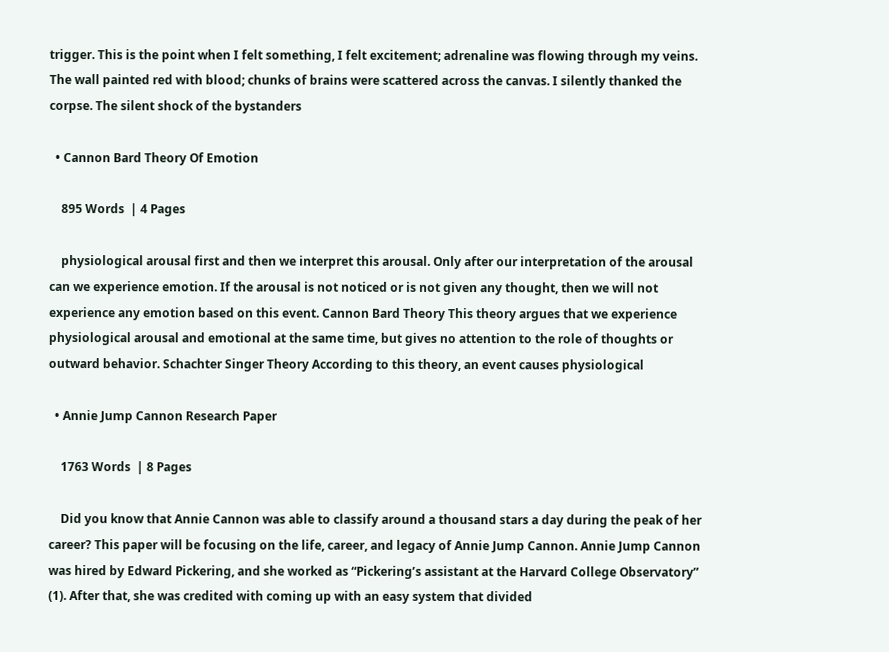trigger. This is the point when I felt something, I felt excitement; adrenaline was flowing through my veins. The wall painted red with blood; chunks of brains were scattered across the canvas. I silently thanked the corpse. The silent shock of the bystanders

  • Cannon Bard Theory Of Emotion

    895 Words  | 4 Pages

    physiological arousal first and then we interpret this arousal. Only after our interpretation of the arousal can we experience emotion. If the arousal is not noticed or is not given any thought, then we will not experience any emotion based on this event. Cannon Bard Theory This theory argues that we experience physiological arousal and emotional at the same time, but gives no attention to the role of thoughts or outward behavior. Schachter Singer Theory According to this theory, an event causes physiological

  • Annie Jump Cannon Research Paper

    1763 Words  | 8 Pages

    Did you know that Annie Cannon was able to classify around a thousand stars a day during the peak of her career? This paper will be focusing on the life, career, and legacy of Annie Jump Cannon. Annie Jump Cannon was hired by Edward Pickering, and she worked as “Pickering’s assistant at the Harvard College Observatory” (1). After that, she was credited with coming up with an easy system that divided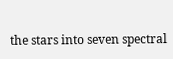the stars into seven spectral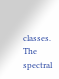classes. The spectral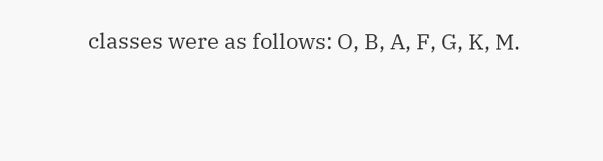classes were as follows: O, B, A, F, G, K, M.